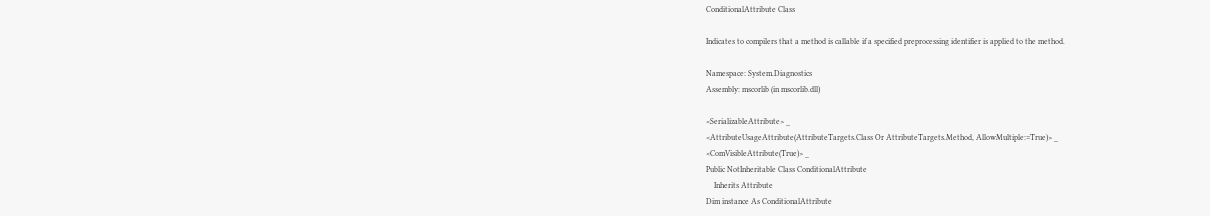ConditionalAttribute Class

Indicates to compilers that a method is callable if a specified preprocessing identifier is applied to the method.

Namespace: System.Diagnostics
Assembly: mscorlib (in mscorlib.dll)

<SerializableAttribute> _
<AttributeUsageAttribute(AttributeTargets.Class Or AttributeTargets.Method, AllowMultiple:=True)> _
<ComVisibleAttribute(True)> _
Public NotInheritable Class ConditionalAttribute
    Inherits Attribute
Dim instance As ConditionalAttribute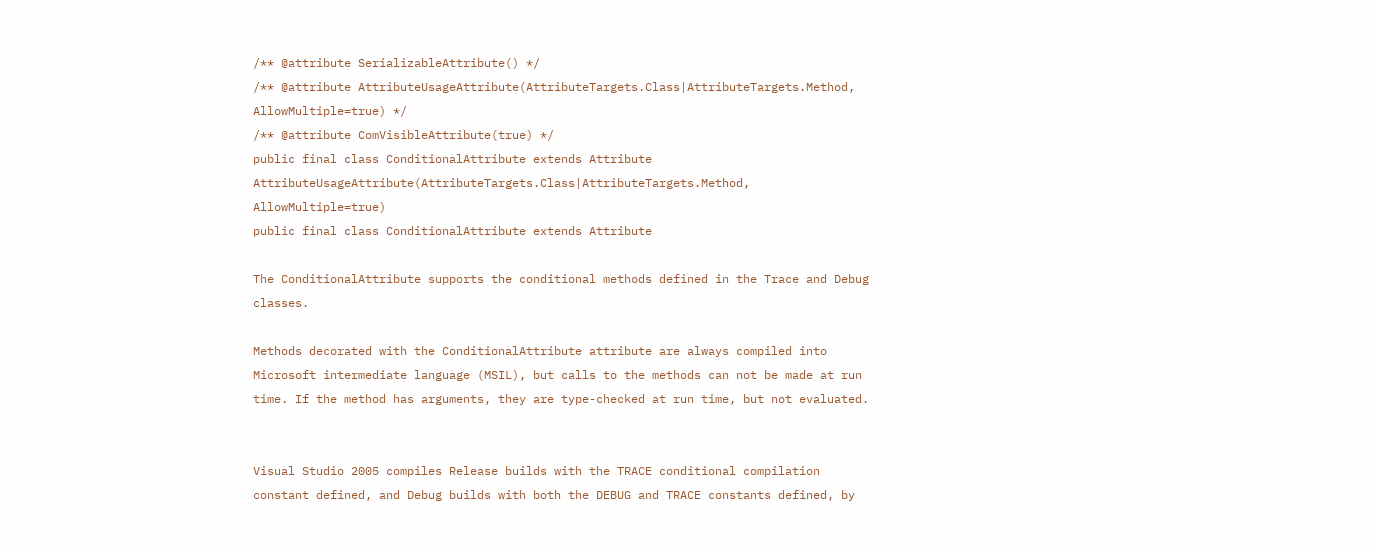/** @attribute SerializableAttribute() */
/** @attribute AttributeUsageAttribute(AttributeTargets.Class|AttributeTargets.Method, AllowMultiple=true) */
/** @attribute ComVisibleAttribute(true) */
public final class ConditionalAttribute extends Attribute
AttributeUsageAttribute(AttributeTargets.Class|AttributeTargets.Method, AllowMultiple=true)
public final class ConditionalAttribute extends Attribute

The ConditionalAttribute supports the conditional methods defined in the Trace and Debug classes.

Methods decorated with the ConditionalAttribute attribute are always compiled into Microsoft intermediate language (MSIL), but calls to the methods can not be made at run time. If the method has arguments, they are type-checked at run time, but not evaluated.


Visual Studio 2005 compiles Release builds with the TRACE conditional compilation constant defined, and Debug builds with both the DEBUG and TRACE constants defined, by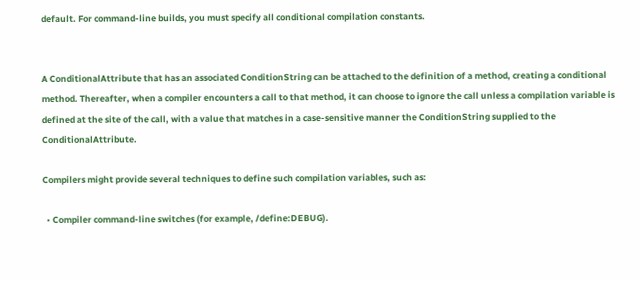default. For command-line builds, you must specify all conditional compilation constants.


A ConditionalAttribute that has an associated ConditionString can be attached to the definition of a method, creating a conditional method. Thereafter, when a compiler encounters a call to that method, it can choose to ignore the call unless a compilation variable is defined at the site of the call, with a value that matches in a case-sensitive manner the ConditionString supplied to the ConditionalAttribute.

Compilers might provide several techniques to define such compilation variables, such as:

  • Compiler command-line switches (for example, /define:DEBUG).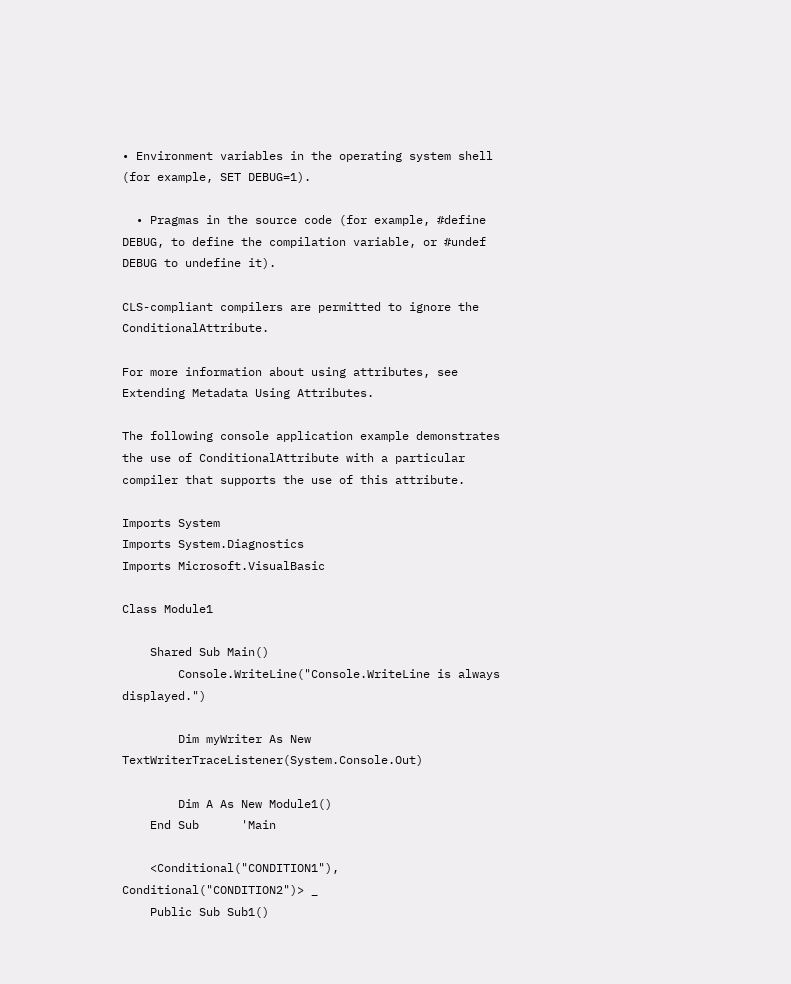• Environment variables in the operating system shell (for example, SET DEBUG=1).

  • Pragmas in the source code (for example, #define DEBUG, to define the compilation variable, or #undef DEBUG to undefine it).

CLS-compliant compilers are permitted to ignore the ConditionalAttribute.

For more information about using attributes, see Extending Metadata Using Attributes.

The following console application example demonstrates the use of ConditionalAttribute with a particular compiler that supports the use of this attribute.

Imports System
Imports System.Diagnostics
Imports Microsoft.VisualBasic

Class Module1

    Shared Sub Main()
        Console.WriteLine("Console.WriteLine is always displayed.")

        Dim myWriter As New TextWriterTraceListener(System.Console.Out)

        Dim A As New Module1()
    End Sub      'Main

    <Conditional("CONDITION1"), Conditional("CONDITION2")> _
    Public Sub Sub1()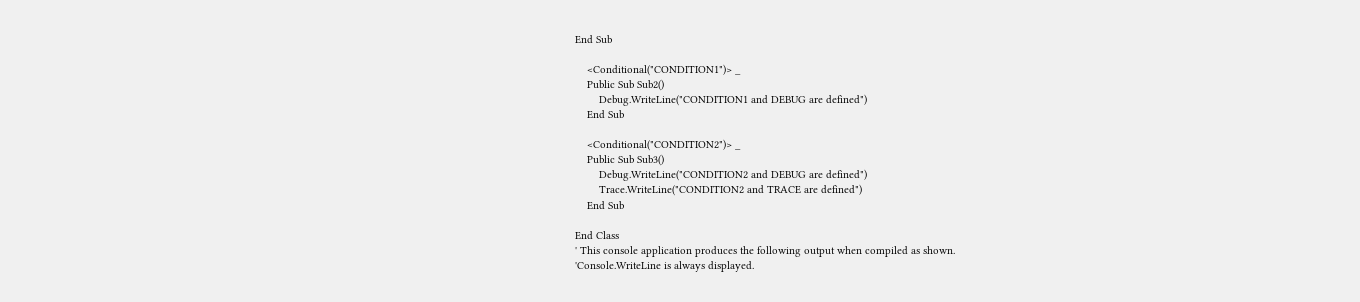End Sub

    <Conditional("CONDITION1")> _
    Public Sub Sub2()
        Debug.WriteLine("CONDITION1 and DEBUG are defined")
    End Sub

    <Conditional("CONDITION2")> _
    Public Sub Sub3()
        Debug.WriteLine("CONDITION2 and DEBUG are defined")
        Trace.WriteLine("CONDITION2 and TRACE are defined")
    End Sub

End Class
' This console application produces the following output when compiled as shown.
'Console.WriteLine is always displayed.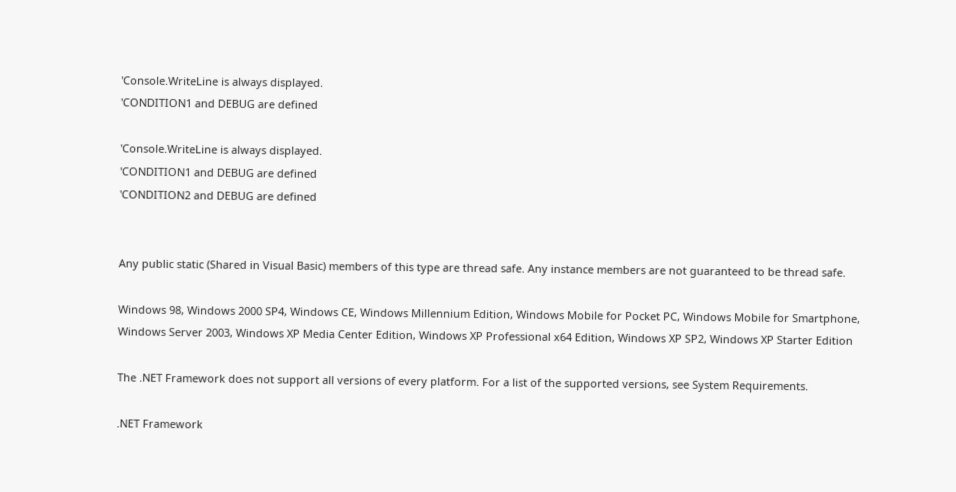'Console.WriteLine is always displayed.
'CONDITION1 and DEBUG are defined

'Console.WriteLine is always displayed.
'CONDITION1 and DEBUG are defined
'CONDITION2 and DEBUG are defined


Any public static (Shared in Visual Basic) members of this type are thread safe. Any instance members are not guaranteed to be thread safe.

Windows 98, Windows 2000 SP4, Windows CE, Windows Millennium Edition, Windows Mobile for Pocket PC, Windows Mobile for Smartphone, Windows Server 2003, Windows XP Media Center Edition, Windows XP Professional x64 Edition, Windows XP SP2, Windows XP Starter Edition

The .NET Framework does not support all versions of every platform. For a list of the supported versions, see System Requirements.

.NET Framework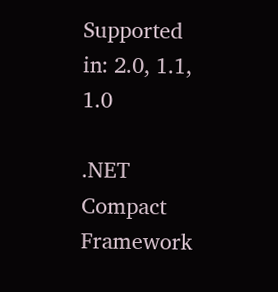Supported in: 2.0, 1.1, 1.0

.NET Compact Framework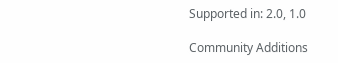Supported in: 2.0, 1.0

Community Additions